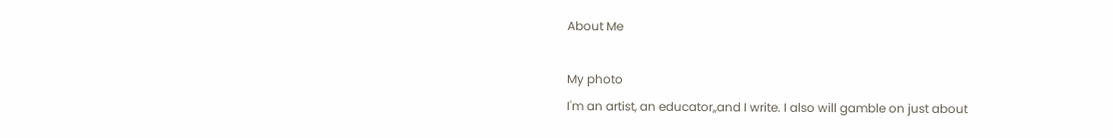About Me

My photo
I'm an artist, an educator,,and I write. I also will gamble on just about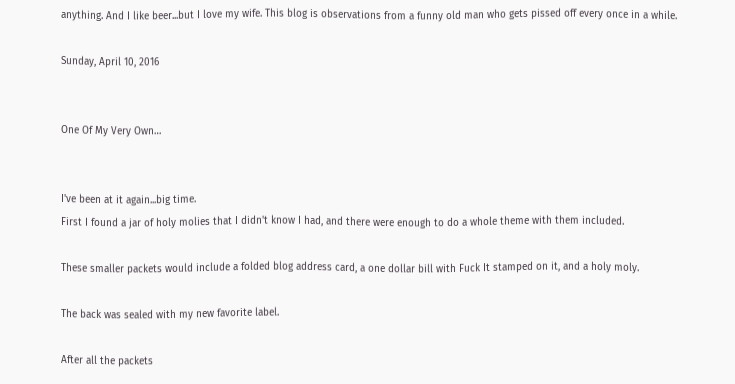anything. And I like beer...but I love my wife. This blog is observations from a funny old man who gets pissed off every once in a while.

Sunday, April 10, 2016


One Of My Very Own…


I've been at it again...big time.
First I found a jar of holy molies that I didn't know I had, and there were enough to do a whole theme with them included.

These smaller packets would include a folded blog address card, a one dollar bill with Fuck It stamped on it, and a holy moly.

The back was sealed with my new favorite label.

After all the packets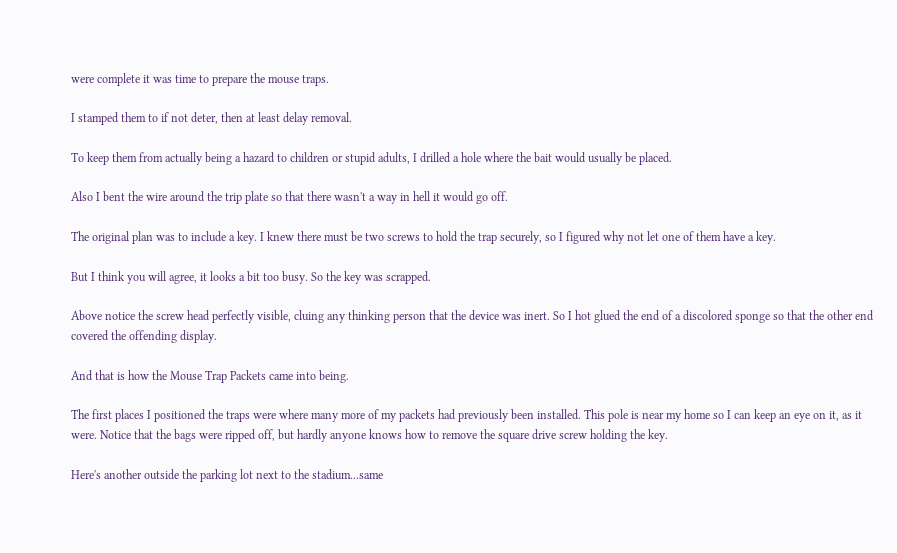were complete it was time to prepare the mouse traps.

I stamped them to if not deter, then at least delay removal.

To keep them from actually being a hazard to children or stupid adults, I drilled a hole where the bait would usually be placed.

Also I bent the wire around the trip plate so that there wasn't a way in hell it would go off.

The original plan was to include a key. I knew there must be two screws to hold the trap securely, so I figured why not let one of them have a key.

But I think you will agree, it looks a bit too busy. So the key was scrapped.

Above notice the screw head perfectly visible, cluing any thinking person that the device was inert. So I hot glued the end of a discolored sponge so that the other end covered the offending display.

And that is how the Mouse Trap Packets came into being.

The first places I positioned the traps were where many more of my packets had previously been installed. This pole is near my home so I can keep an eye on it, as it were. Notice that the bags were ripped off, but hardly anyone knows how to remove the square drive screw holding the key.

Here's another outside the parking lot next to the stadium...same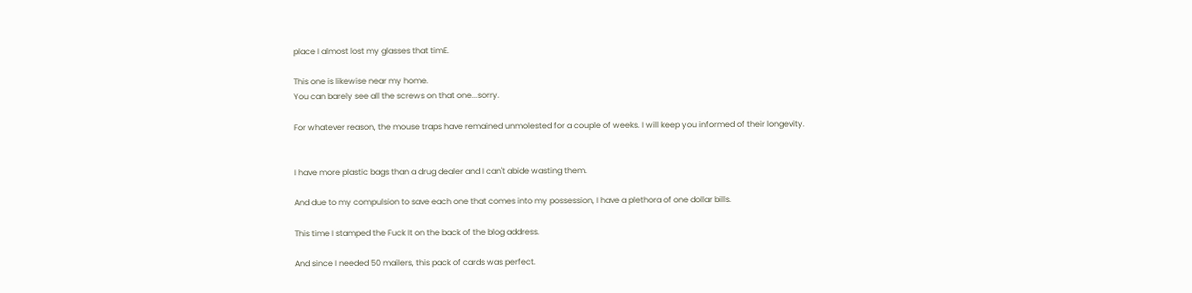place I almost lost my glasses that timE.

This one is likewise near my home.
You can barely see all the screws on that one...sorry.

For whatever reason, the mouse traps have remained unmolested for a couple of weeks. I will keep you informed of their longevity.


I have more plastic bags than a drug dealer and I can't abide wasting them.

And due to my compulsion to save each one that comes into my possession, I have a plethora of one dollar bills.

This time I stamped the Fuck It on the back of the blog address.

And since I needed 50 mailers, this pack of cards was perfect.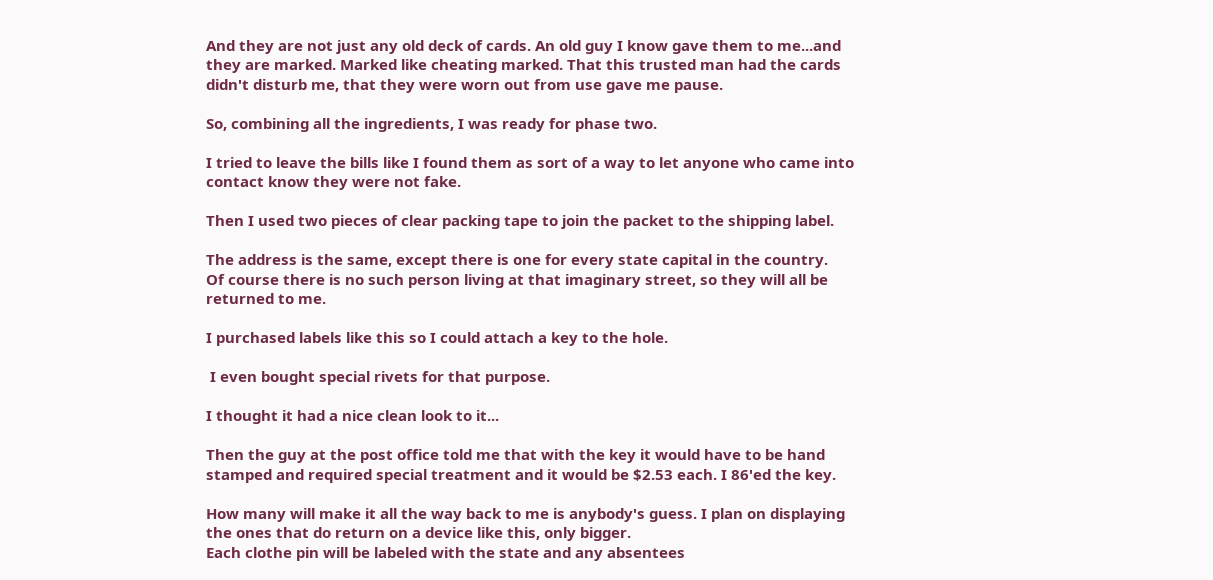And they are not just any old deck of cards. An old guy I know gave them to me...and they are marked. Marked like cheating marked. That this trusted man had the cards didn't disturb me, that they were worn out from use gave me pause.

So, combining all the ingredients, I was ready for phase two.

I tried to leave the bills like I found them as sort of a way to let anyone who came into contact know they were not fake.

Then I used two pieces of clear packing tape to join the packet to the shipping label.

The address is the same, except there is one for every state capital in the country.
Of course there is no such person living at that imaginary street, so they will all be returned to me.

I purchased labels like this so I could attach a key to the hole.

 I even bought special rivets for that purpose.

I thought it had a nice clean look to it...

Then the guy at the post office told me that with the key it would have to be hand stamped and required special treatment and it would be $2.53 each. I 86'ed the key.

How many will make it all the way back to me is anybody's guess. I plan on displaying the ones that do return on a device like this, only bigger.
Each clothe pin will be labeled with the state and any absentees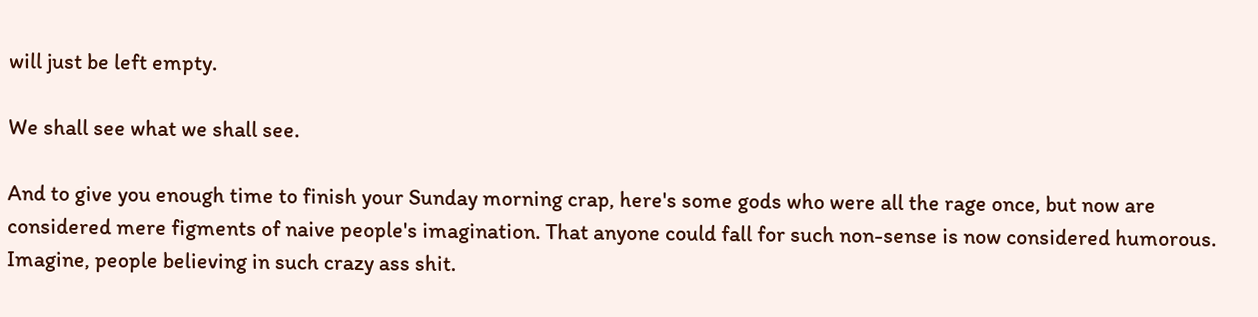will just be left empty.

We shall see what we shall see.

And to give you enough time to finish your Sunday morning crap, here's some gods who were all the rage once, but now are considered mere figments of naive people's imagination. That anyone could fall for such non-sense is now considered humorous. Imagine, people believing in such crazy ass shit.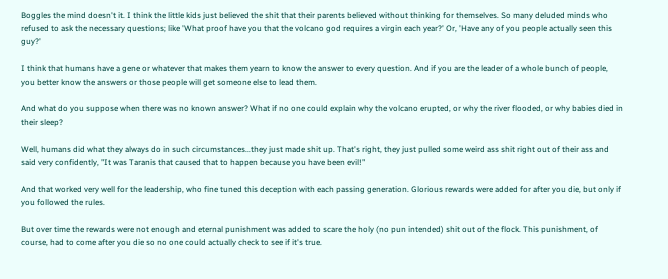Boggles the mind doesn't it. I think the little kids just believed the shit that their parents believed without thinking for themselves. So many deluded minds who refused to ask the necessary questions; like 'What proof have you that the volcano god requires a virgin each year?' Or, 'Have any of you people actually seen this guy?'

I think that humans have a gene or whatever that makes them yearn to know the answer to every question. And if you are the leader of a whole bunch of people, you better know the answers or those people will get someone else to lead them.

And what do you suppose when there was no known answer? What if no one could explain why the volcano erupted, or why the river flooded, or why babies died in their sleep?

Well, humans did what they always do in such circumstances...they just made shit up. That's right, they just pulled some weird ass shit right out of their ass and said very confidently, "It was Taranis that caused that to happen because you have been evil!"

And that worked very well for the leadership, who fine tuned this deception with each passing generation. Glorious rewards were added for after you die, but only if you followed the rules.

But over time the rewards were not enough and eternal punishment was added to scare the holy (no pun intended) shit out of the flock. This punishment, of course, had to come after you die so no one could actually check to see if it's true.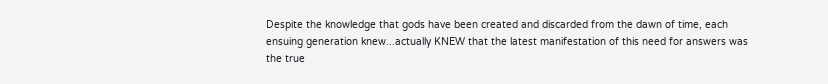Despite the knowledge that gods have been created and discarded from the dawn of time, each ensuing generation knew...actually KNEW that the latest manifestation of this need for answers was the true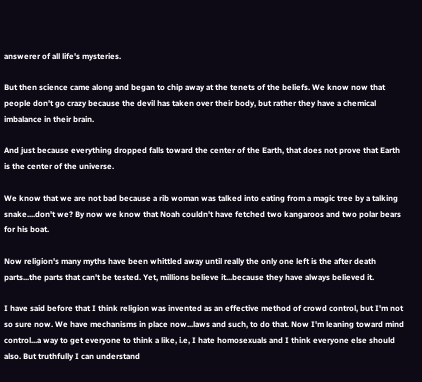answerer of all life's mysteries.

But then science came along and began to chip away at the tenets of the beliefs. We know now that people don't go crazy because the devil has taken over their body, but rather they have a chemical imbalance in their brain.

And just because everything dropped falls toward the center of the Earth, that does not prove that Earth is the center of the universe.

We know that we are not bad because a rib woman was talked into eating from a magic tree by a talking snake....don't we? By now we know that Noah couldn't have fetched two kangaroos and two polar bears for his boat.

Now religion's many myths have been whittled away until really the only one left is the after death parts...the parts that can't be tested. Yet, millions believe it...because they have always believed it.

I have said before that I think religion was invented as an effective method of crowd control, but I'm not so sure now. We have mechanisms in place now...laws and such, to do that. Now I'm leaning toward mind control...a way to get everyone to think a like, i.e, I hate homosexuals and I think everyone else should also. But truthfully I can understand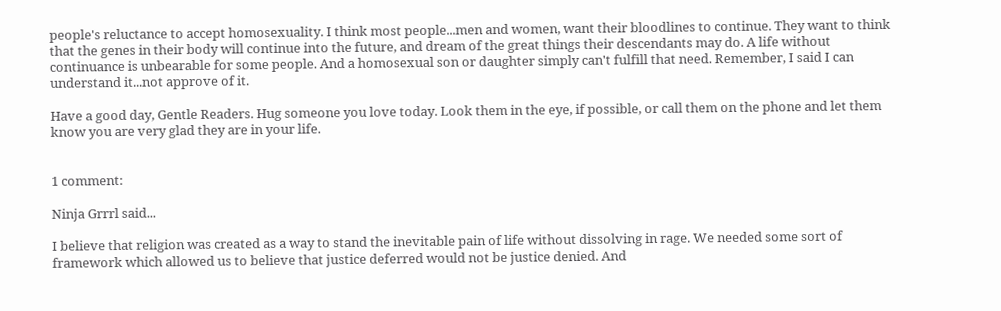people's reluctance to accept homosexuality. I think most people...men and women, want their bloodlines to continue. They want to think that the genes in their body will continue into the future, and dream of the great things their descendants may do. A life without continuance is unbearable for some people. And a homosexual son or daughter simply can't fulfill that need. Remember, I said I can understand it...not approve of it.

Have a good day, Gentle Readers. Hug someone you love today. Look them in the eye, if possible, or call them on the phone and let them know you are very glad they are in your life.


1 comment:

Ninja Grrrl said...

I believe that religion was created as a way to stand the inevitable pain of life without dissolving in rage. We needed some sort of framework which allowed us to believe that justice deferred would not be justice denied. And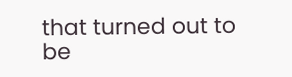that turned out to be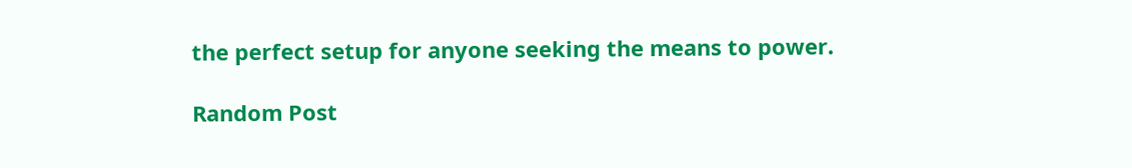the perfect setup for anyone seeking the means to power.

Random Post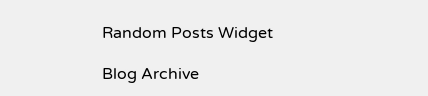Random Posts Widget

Blog Archive